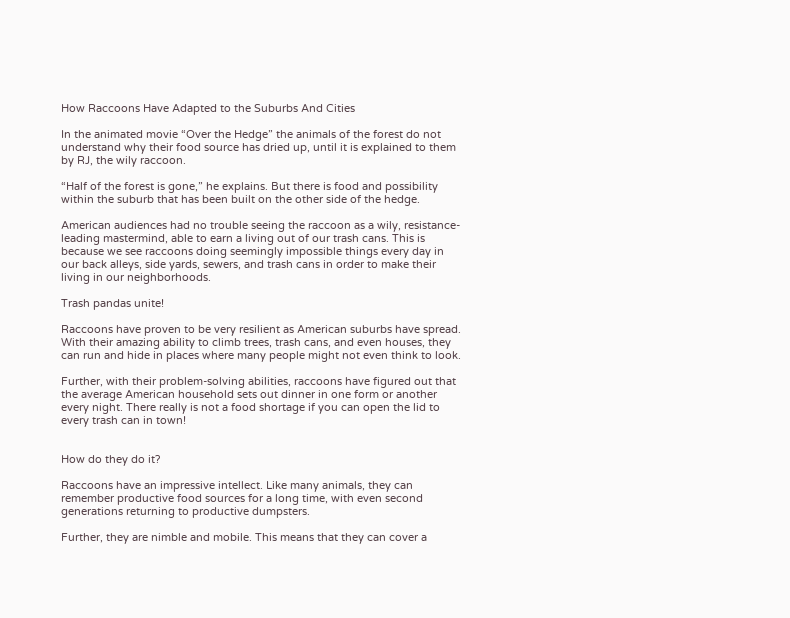How Raccoons Have Adapted to the Suburbs And Cities

In the animated movie “Over the Hedge” the animals of the forest do not understand why their food source has dried up, until it is explained to them by RJ, the wily raccoon.

“Half of the forest is gone,” he explains. But there is food and possibility within the suburb that has been built on the other side of the hedge.

American audiences had no trouble seeing the raccoon as a wily, resistance-leading mastermind, able to earn a living out of our trash cans. This is because we see raccoons doing seemingly impossible things every day in our back alleys, side yards, sewers, and trash cans in order to make their living in our neighborhoods.

Trash pandas unite!

Raccoons have proven to be very resilient as American suburbs have spread. With their amazing ability to climb trees, trash cans, and even houses, they can run and hide in places where many people might not even think to look.

Further, with their problem-solving abilities, raccoons have figured out that the average American household sets out dinner in one form or another every night. There really is not a food shortage if you can open the lid to every trash can in town!


How do they do it?

Raccoons have an impressive intellect. Like many animals, they can remember productive food sources for a long time, with even second generations returning to productive dumpsters.

Further, they are nimble and mobile. This means that they can cover a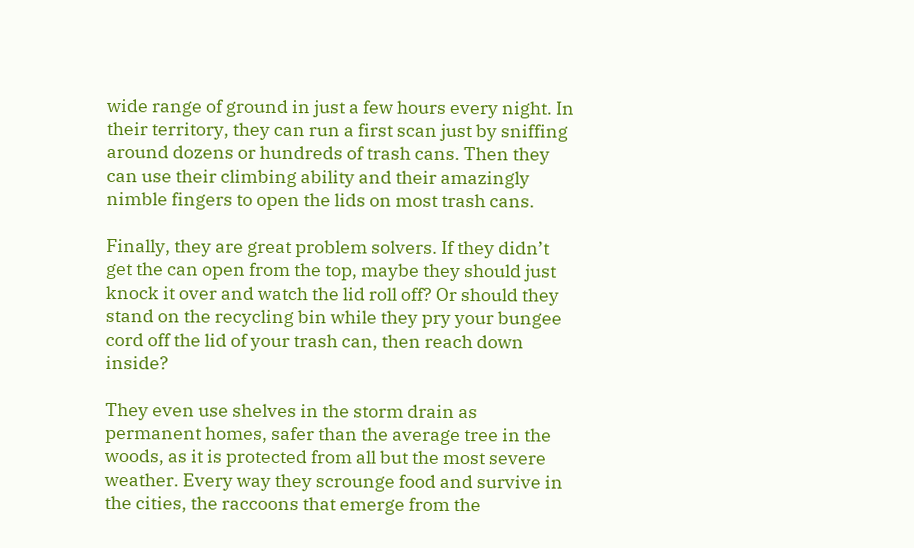wide range of ground in just a few hours every night. In their territory, they can run a first scan just by sniffing around dozens or hundreds of trash cans. Then they can use their climbing ability and their amazingly nimble fingers to open the lids on most trash cans.

Finally, they are great problem solvers. If they didn’t get the can open from the top, maybe they should just knock it over and watch the lid roll off? Or should they stand on the recycling bin while they pry your bungee cord off the lid of your trash can, then reach down inside?

They even use shelves in the storm drain as permanent homes, safer than the average tree in the woods, as it is protected from all but the most severe weather. Every way they scrounge food and survive in the cities, the raccoons that emerge from the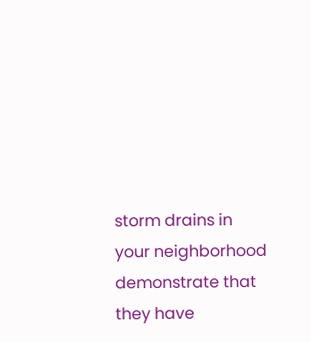storm drains in your neighborhood demonstrate that they have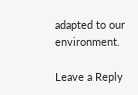adapted to our environment.

Leave a Reply